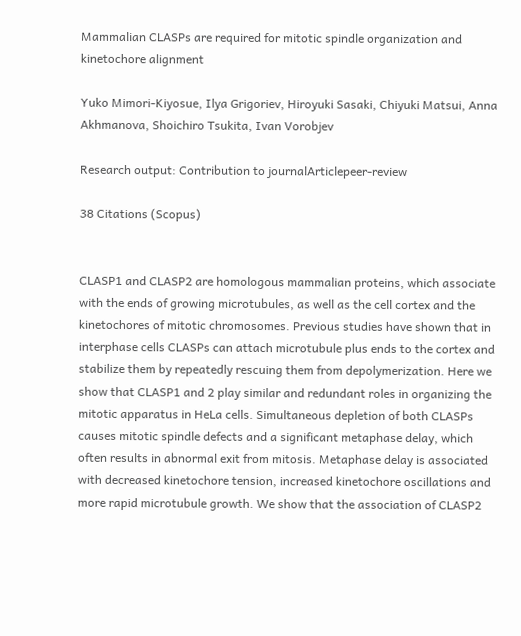Mammalian CLASPs are required for mitotic spindle organization and kinetochore alignment

Yuko Mimori-Kiyosue, Ilya Grigoriev, Hiroyuki Sasaki, Chiyuki Matsui, Anna Akhmanova, Shoichiro Tsukita, Ivan Vorobjev

Research output: Contribution to journalArticlepeer-review

38 Citations (Scopus)


CLASP1 and CLASP2 are homologous mammalian proteins, which associate with the ends of growing microtubules, as well as the cell cortex and the kinetochores of mitotic chromosomes. Previous studies have shown that in interphase cells CLASPs can attach microtubule plus ends to the cortex and stabilize them by repeatedly rescuing them from depolymerization. Here we show that CLASP1 and 2 play similar and redundant roles in organizing the mitotic apparatus in HeLa cells. Simultaneous depletion of both CLASPs causes mitotic spindle defects and a significant metaphase delay, which often results in abnormal exit from mitosis. Metaphase delay is associated with decreased kinetochore tension, increased kinetochore oscillations and more rapid microtubule growth. We show that the association of CLASP2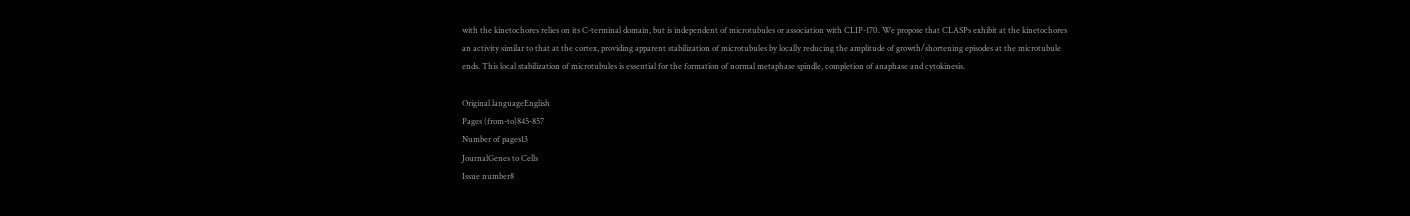with the kinetochores relies on its C-terminal domain, but is independent of microtubules or association with CLIP-170. We propose that CLASPs exhibit at the kinetochores an activity similar to that at the cortex, providing apparent stabilization of microtubules by locally reducing the amplitude of growth/shortening episodes at the microtubule ends. This local stabilization of microtubules is essential for the formation of normal metaphase spindle, completion of anaphase and cytokinesis.

Original languageEnglish
Pages (from-to)845-857
Number of pages13
JournalGenes to Cells
Issue number8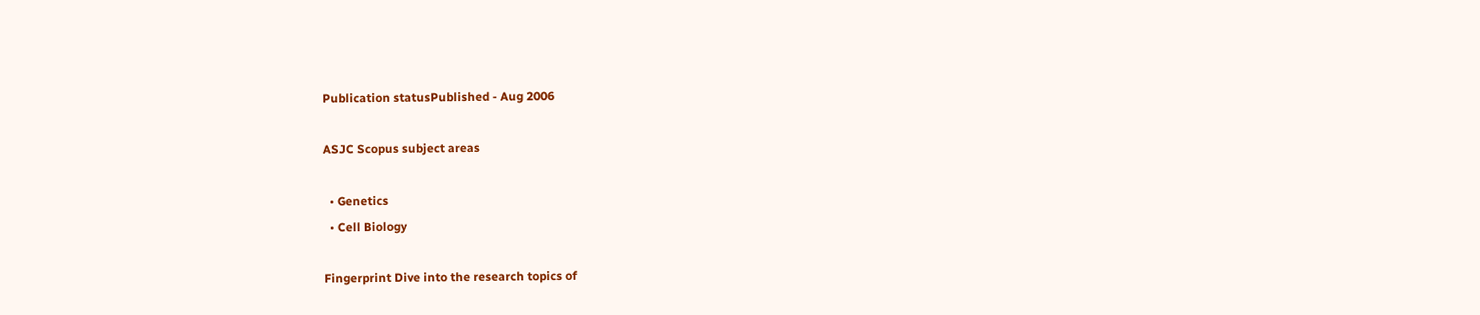Publication statusPublished - Aug 2006

ASJC Scopus subject areas

  • Genetics
  • Cell Biology

Fingerprint Dive into the research topics of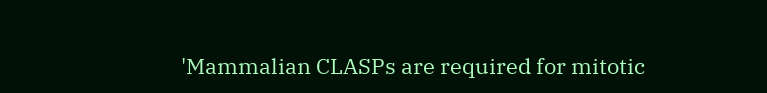'Mammalian CLASPs are required for mitotic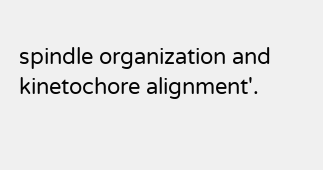spindle organization and kinetochore alignment'.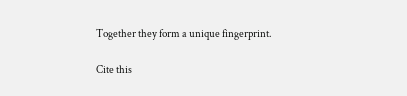Together they form a unique fingerprint.

Cite this